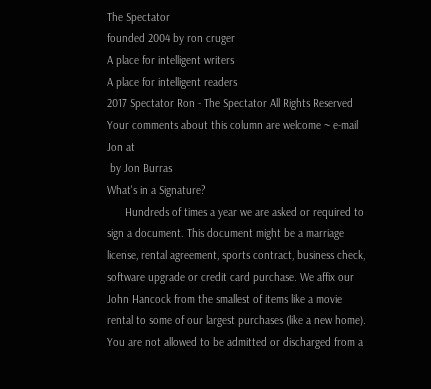The Spectator
founded 2004 by ron cruger
A place for intelligent writers
A place for intelligent readers
2017 Spectator Ron - The Spectator All Rights Reserved
Your comments about this column are welcome ~ e-mail Jon at
 by Jon Burras
What's in a Signature?
      Hundreds of times a year we are asked or required to sign a document. This document might be a marriage license, rental agreement, sports contract, business check, software upgrade or credit card purchase. We affix our John Hancock from the smallest of items like a movie rental to some of our largest purchases (like a new home). You are not allowed to be admitted or discharged from a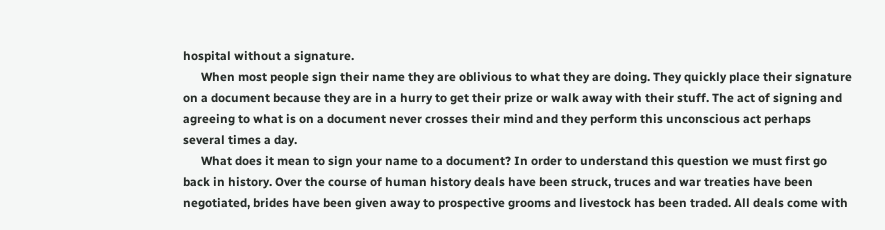hospital without a signature.
      When most people sign their name they are oblivious to what they are doing. They quickly place their signature on a document because they are in a hurry to get their prize or walk away with their stuff. The act of signing and agreeing to what is on a document never crosses their mind and they perform this unconscious act perhaps several times a day.
      What does it mean to sign your name to a document? In order to understand this question we must first go back in history. Over the course of human history deals have been struck, truces and war treaties have been negotiated, brides have been given away to prospective grooms and livestock has been traded. All deals come with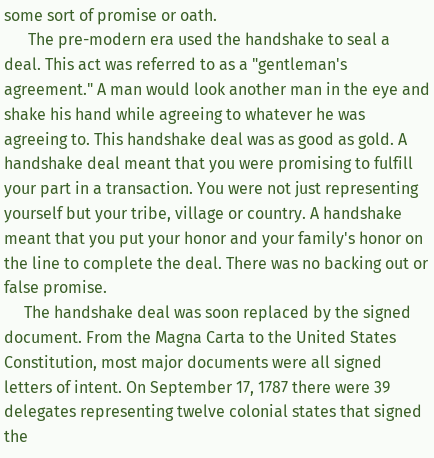some sort of promise or oath.
      The pre-modern era used the handshake to seal a deal. This act was referred to as a "gentleman's agreement." A man would look another man in the eye and shake his hand while agreeing to whatever he was agreeing to. This handshake deal was as good as gold. A handshake deal meant that you were promising to fulfill your part in a transaction. You were not just representing yourself but your tribe, village or country. A handshake meant that you put your honor and your family's honor on the line to complete the deal. There was no backing out or false promise.
     The handshake deal was soon replaced by the signed document. From the Magna Carta to the United States Constitution, most major documents were all signed letters of intent. On September 17, 1787 there were 39 delegates representing twelve colonial states that signed the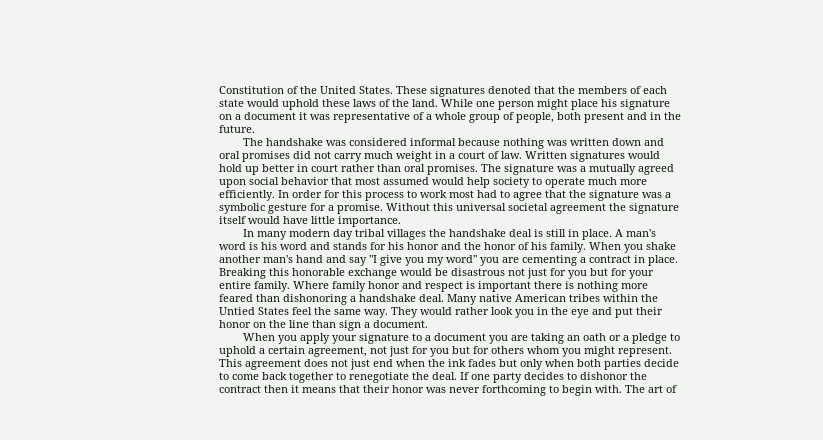Constitution of the United States. These signatures denoted that the members of each state would uphold these laws of the land. While one person might place his signature on a document it was representative of a whole group of people, both present and in the future.
        The handshake was considered informal because nothing was written down and oral promises did not carry much weight in a court of law. Written signatures would hold up better in court rather than oral promises. The signature was a mutually agreed upon social behavior that most assumed would help society to operate much more efficiently. In order for this process to work most had to agree that the signature was a symbolic gesture for a promise. Without this universal societal agreement the signature itself would have little importance.
        In many modern day tribal villages the handshake deal is still in place. A man's word is his word and stands for his honor and the honor of his family. When you shake another man's hand and say "I give you my word" you are cementing a contract in place. Breaking this honorable exchange would be disastrous not just for you but for your entire family. Where family honor and respect is important there is nothing more feared than dishonoring a handshake deal. Many native American tribes within the Untied States feel the same way. They would rather look you in the eye and put their honor on the line than sign a document.
        When you apply your signature to a document you are taking an oath or a pledge to uphold a certain agreement, not just for you but for others whom you might represent. This agreement does not just end when the ink fades but only when both parties decide to come back together to renegotiate the deal. If one party decides to dishonor the contract then it means that their honor was never forthcoming to begin with. The art of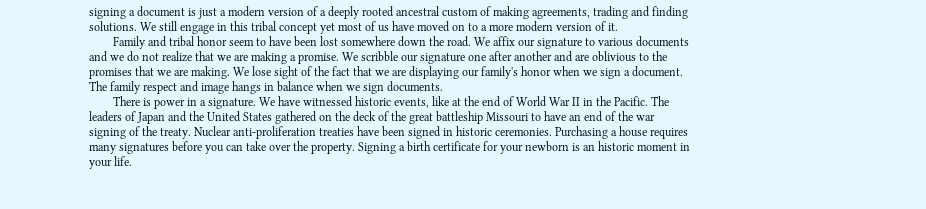signing a document is just a modern version of a deeply rooted ancestral custom of making agreements, trading and finding solutions. We still engage in this tribal concept yet most of us have moved on to a more modern version of it.
        Family and tribal honor seem to have been lost somewhere down the road. We affix our signature to various documents and we do not realize that we are making a promise. We scribble our signature one after another and are oblivious to the promises that we are making. We lose sight of the fact that we are displaying our family's honor when we sign a document. The family respect and image hangs in balance when we sign documents.
        There is power in a signature. We have witnessed historic events, like at the end of World War II in the Pacific. The leaders of Japan and the United States gathered on the deck of the great battleship Missouri to have an end of the war signing of the treaty. Nuclear anti-proliferation treaties have been signed in historic ceremonies. Purchasing a house requires many signatures before you can take over the property. Signing a birth certificate for your newborn is an historic moment in your life.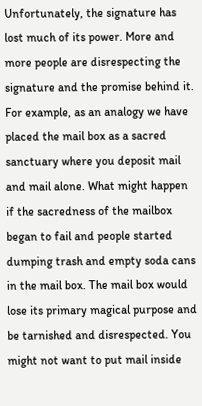Unfortunately, the signature has lost much of its power. More and more people are disrespecting the signature and the promise behind it. For example, as an analogy we have placed the mail box as a sacred sanctuary where you deposit mail and mail alone. What might happen if the sacredness of the mailbox began to fail and people started dumping trash and empty soda cans in the mail box. The mail box would lose its primary magical purpose and be tarnished and disrespected. You might not want to put mail inside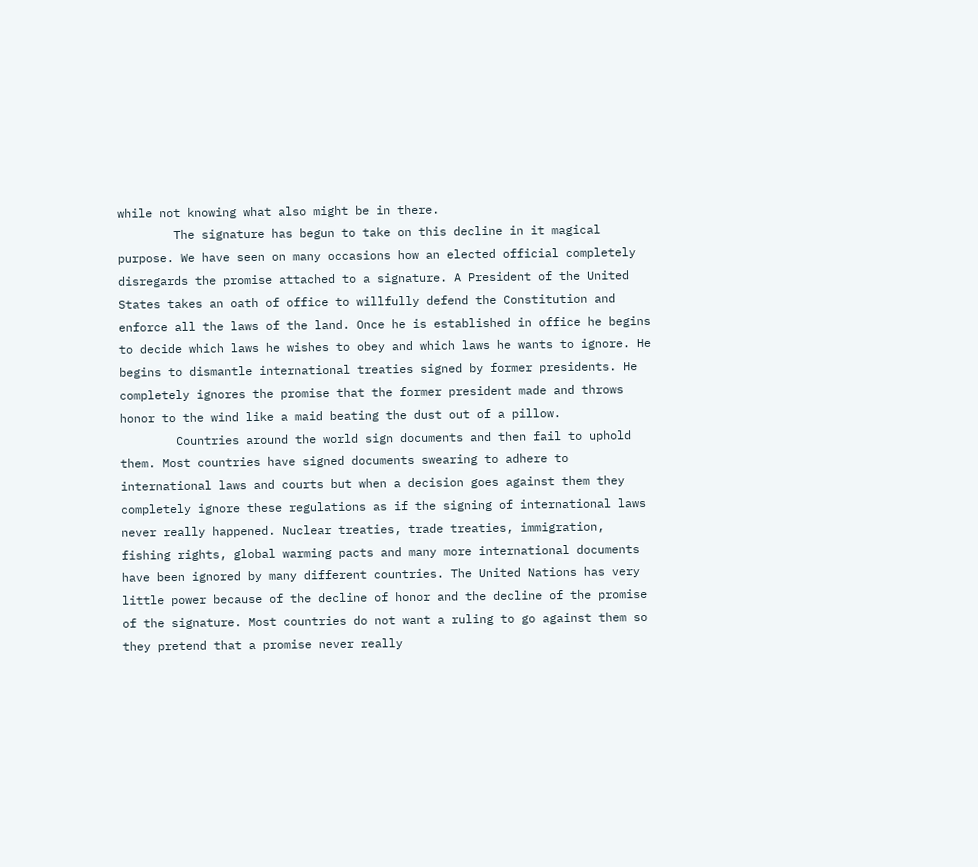while not knowing what also might be in there.
        The signature has begun to take on this decline in it magical purpose. We have seen on many occasions how an elected official completely disregards the promise attached to a signature. A President of the United States takes an oath of office to willfully defend the Constitution and enforce all the laws of the land. Once he is established in office he begins to decide which laws he wishes to obey and which laws he wants to ignore. He begins to dismantle international treaties signed by former presidents. He completely ignores the promise that the former president made and throws honor to the wind like a maid beating the dust out of a pillow.
        Countries around the world sign documents and then fail to uphold them. Most countries have signed documents swearing to adhere to international laws and courts but when a decision goes against them they completely ignore these regulations as if the signing of international laws never really happened. Nuclear treaties, trade treaties, immigration, fishing rights, global warming pacts and many more international documents have been ignored by many different countries. The United Nations has very little power because of the decline of honor and the decline of the promise of the signature. Most countries do not want a ruling to go against them so they pretend that a promise never really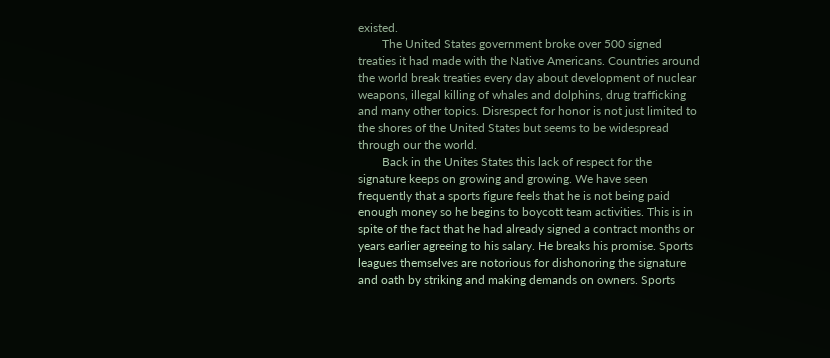existed.
        The United States government broke over 500 signed treaties it had made with the Native Americans. Countries around the world break treaties every day about development of nuclear weapons, illegal killing of whales and dolphins, drug trafficking and many other topics. Disrespect for honor is not just limited to the shores of the United States but seems to be widespread through our the world.
        Back in the Unites States this lack of respect for the signature keeps on growing and growing. We have seen frequently that a sports figure feels that he is not being paid enough money so he begins to boycott team activities. This is in spite of the fact that he had already signed a contract months or years earlier agreeing to his salary. He breaks his promise. Sports leagues themselves are notorious for dishonoring the signature and oath by striking and making demands on owners. Sports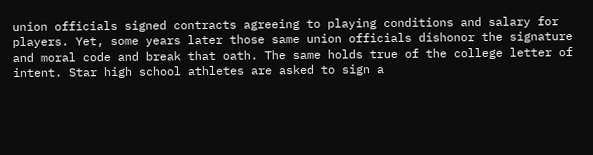union officials signed contracts agreeing to playing conditions and salary for players. Yet, some years later those same union officials dishonor the signature and moral code and break that oath. The same holds true of the college letter of intent. Star high school athletes are asked to sign a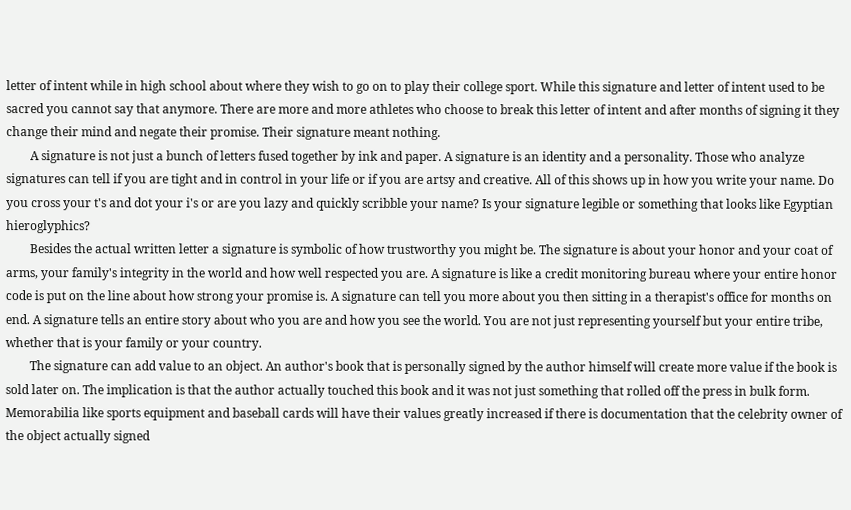letter of intent while in high school about where they wish to go on to play their college sport. While this signature and letter of intent used to be sacred you cannot say that anymore. There are more and more athletes who choose to break this letter of intent and after months of signing it they change their mind and negate their promise. Their signature meant nothing.
        A signature is not just a bunch of letters fused together by ink and paper. A signature is an identity and a personality. Those who analyze signatures can tell if you are tight and in control in your life or if you are artsy and creative. All of this shows up in how you write your name. Do you cross your t's and dot your i's or are you lazy and quickly scribble your name? Is your signature legible or something that looks like Egyptian hieroglyphics?
        Besides the actual written letter a signature is symbolic of how trustworthy you might be. The signature is about your honor and your coat of arms, your family's integrity in the world and how well respected you are. A signature is like a credit monitoring bureau where your entire honor code is put on the line about how strong your promise is. A signature can tell you more about you then sitting in a therapist's office for months on end. A signature tells an entire story about who you are and how you see the world. You are not just representing yourself but your entire tribe, whether that is your family or your country.
        The signature can add value to an object. An author's book that is personally signed by the author himself will create more value if the book is sold later on. The implication is that the author actually touched this book and it was not just something that rolled off the press in bulk form. Memorabilia like sports equipment and baseball cards will have their values greatly increased if there is documentation that the celebrity owner of the object actually signed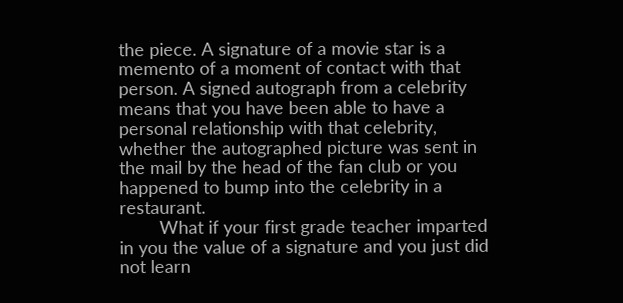the piece. A signature of a movie star is a memento of a moment of contact with that person. A signed autograph from a celebrity means that you have been able to have a personal relationship with that celebrity, whether the autographed picture was sent in the mail by the head of the fan club or you happened to bump into the celebrity in a restaurant.
        What if your first grade teacher imparted in you the value of a signature and you just did not learn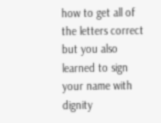how to get all of the letters correct but you also learned to sign your name with dignity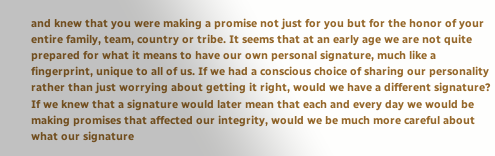and knew that you were making a promise not just for you but for the honor of your entire family, team, country or tribe. It seems that at an early age we are not quite prepared for what it means to have our own personal signature, much like a fingerprint, unique to all of us. If we had a conscious choice of sharing our personality rather than just worrying about getting it right, would we have a different signature? If we knew that a signature would later mean that each and every day we would be making promises that affected our integrity, would we be much more careful about what our signature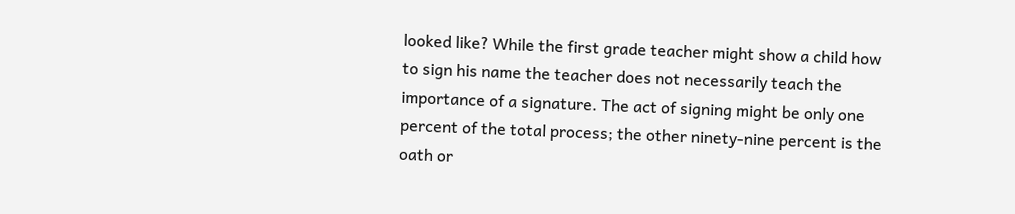looked like? While the first grade teacher might show a child how to sign his name the teacher does not necessarily teach the importance of a signature. The act of signing might be only one percent of the total process; the other ninety-nine percent is the oath or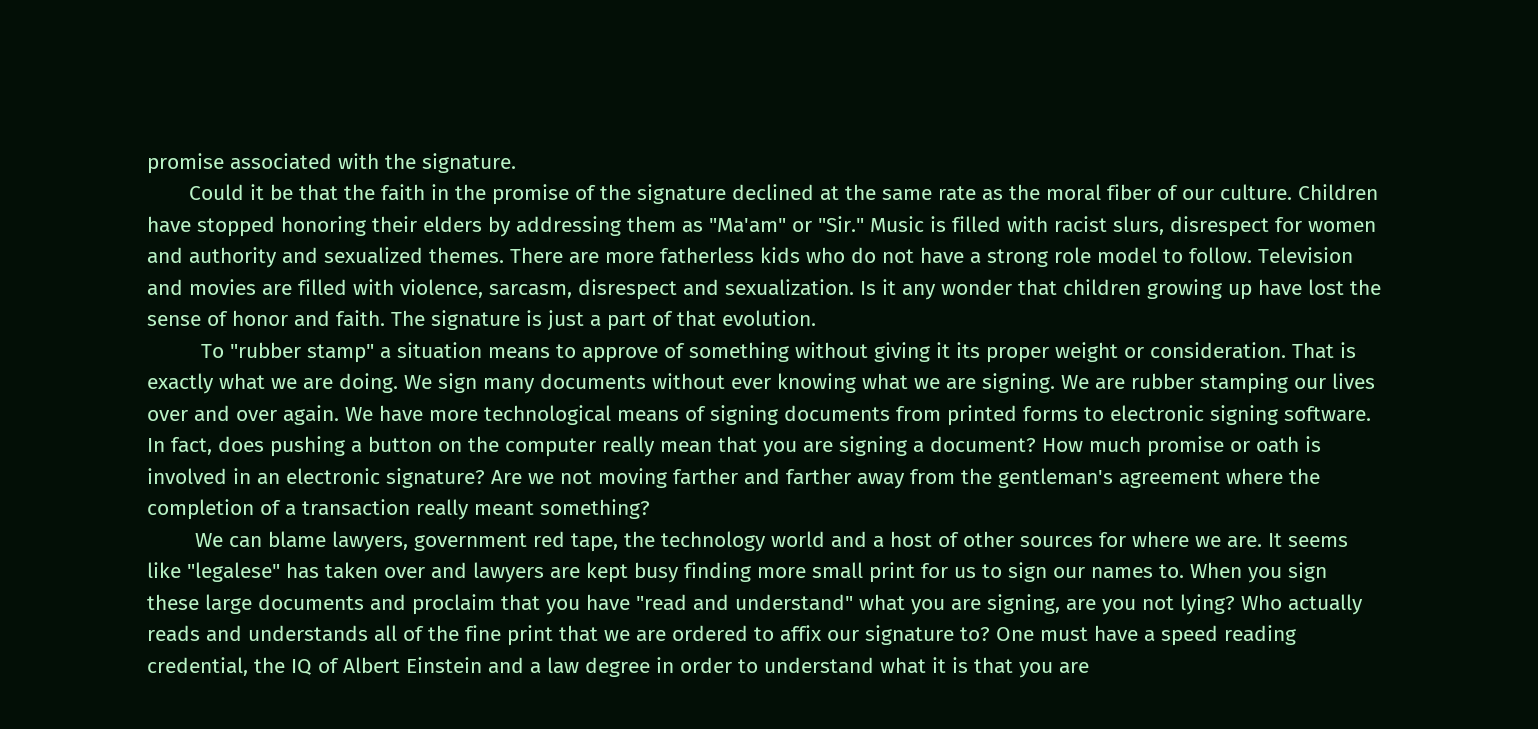promise associated with the signature.
       Could it be that the faith in the promise of the signature declined at the same rate as the moral fiber of our culture. Children have stopped honoring their elders by addressing them as "Ma'am" or "Sir." Music is filled with racist slurs, disrespect for women and authority and sexualized themes. There are more fatherless kids who do not have a strong role model to follow. Television and movies are filled with violence, sarcasm, disrespect and sexualization. Is it any wonder that children growing up have lost the sense of honor and faith. The signature is just a part of that evolution.
         To "rubber stamp" a situation means to approve of something without giving it its proper weight or consideration. That is exactly what we are doing. We sign many documents without ever knowing what we are signing. We are rubber stamping our lives over and over again. We have more technological means of signing documents from printed forms to electronic signing software. In fact, does pushing a button on the computer really mean that you are signing a document? How much promise or oath is involved in an electronic signature? Are we not moving farther and farther away from the gentleman's agreement where the completion of a transaction really meant something?
        We can blame lawyers, government red tape, the technology world and a host of other sources for where we are. It seems like "legalese" has taken over and lawyers are kept busy finding more small print for us to sign our names to. When you sign these large documents and proclaim that you have "read and understand" what you are signing, are you not lying? Who actually reads and understands all of the fine print that we are ordered to affix our signature to? One must have a speed reading credential, the IQ of Albert Einstein and a law degree in order to understand what it is that you are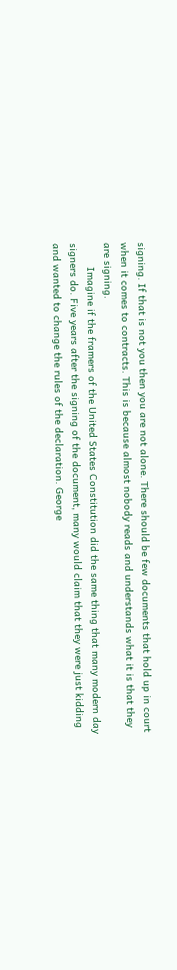signing. If that is not you then you are not alone. There should be few documents that hold up in court when it comes to contracts. This is because almost nobody reads and understands what it is that they are signing.
        Imagine if the framers of the United States Constitution did the same thing that many modern day signers do. Five years after the signing of the document, many would claim that they were just kidding and wanted to change the rules of the declaration. George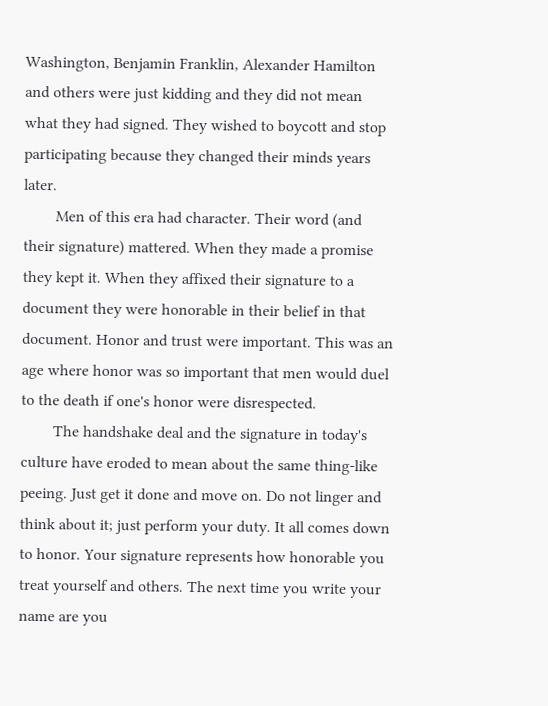Washington, Benjamin Franklin, Alexander Hamilton and others were just kidding and they did not mean what they had signed. They wished to boycott and stop participating because they changed their minds years later.
        Men of this era had character. Their word (and their signature) mattered. When they made a promise they kept it. When they affixed their signature to a document they were honorable in their belief in that document. Honor and trust were important. This was an age where honor was so important that men would duel to the death if one's honor were disrespected.
        The handshake deal and the signature in today's culture have eroded to mean about the same thing-like peeing. Just get it done and move on. Do not linger and think about it; just perform your duty. It all comes down to honor. Your signature represents how honorable you treat yourself and others. The next time you write your name are you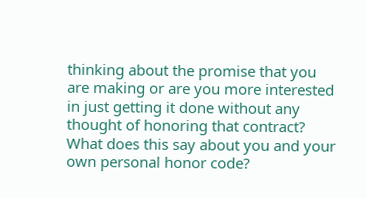thinking about the promise that you are making or are you more interested in just getting it done without any thought of honoring that contract? What does this say about you and your own personal honor code?